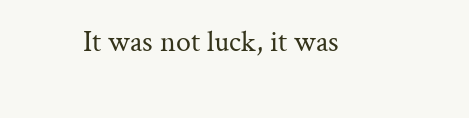It was not luck, it was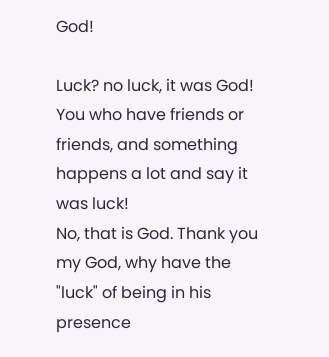God!

Luck? no luck, it was God! You who have friends or friends, and something happens a lot and say it was luck!
No, that is God. Thank you my God, why have the "luck" of being in his presence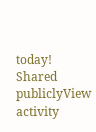today!
Shared publiclyView activity